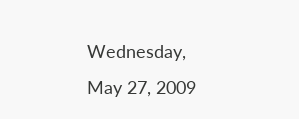Wednesday, May 27, 2009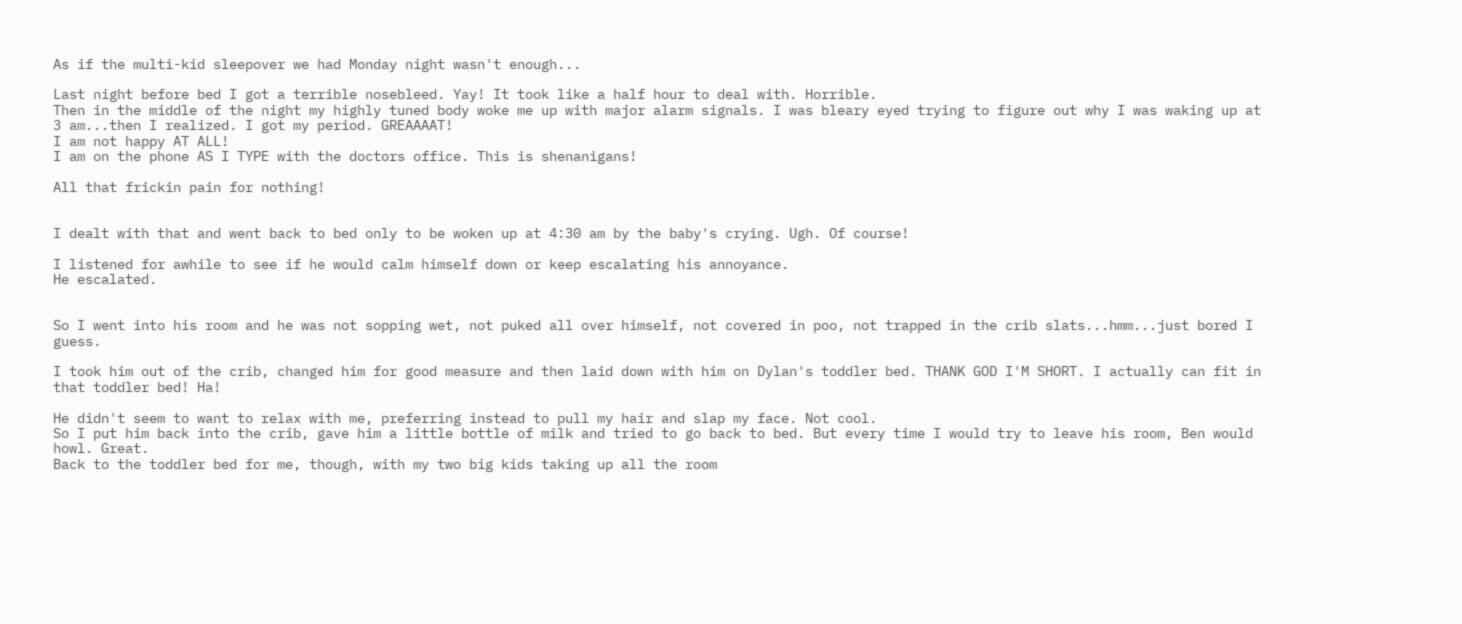As if the multi-kid sleepover we had Monday night wasn't enough...

Last night before bed I got a terrible nosebleed. Yay! It took like a half hour to deal with. Horrible.
Then in the middle of the night my highly tuned body woke me up with major alarm signals. I was bleary eyed trying to figure out why I was waking up at 3 am...then I realized. I got my period. GREAAAAT!
I am not happy AT ALL!
I am on the phone AS I TYPE with the doctors office. This is shenanigans!

All that frickin pain for nothing!


I dealt with that and went back to bed only to be woken up at 4:30 am by the baby's crying. Ugh. Of course!

I listened for awhile to see if he would calm himself down or keep escalating his annoyance.
He escalated.


So I went into his room and he was not sopping wet, not puked all over himself, not covered in poo, not trapped in the crib slats...hmm...just bored I guess.

I took him out of the crib, changed him for good measure and then laid down with him on Dylan's toddler bed. THANK GOD I'M SHORT. I actually can fit in that toddler bed! Ha!

He didn't seem to want to relax with me, preferring instead to pull my hair and slap my face. Not cool.
So I put him back into the crib, gave him a little bottle of milk and tried to go back to bed. But every time I would try to leave his room, Ben would howl. Great.
Back to the toddler bed for me, though, with my two big kids taking up all the room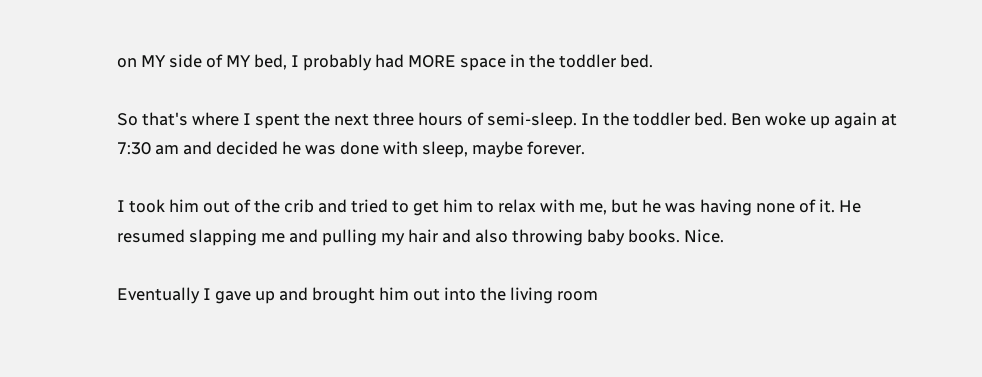on MY side of MY bed, I probably had MORE space in the toddler bed.

So that's where I spent the next three hours of semi-sleep. In the toddler bed. Ben woke up again at 7:30 am and decided he was done with sleep, maybe forever.

I took him out of the crib and tried to get him to relax with me, but he was having none of it. He resumed slapping me and pulling my hair and also throwing baby books. Nice.

Eventually I gave up and brought him out into the living room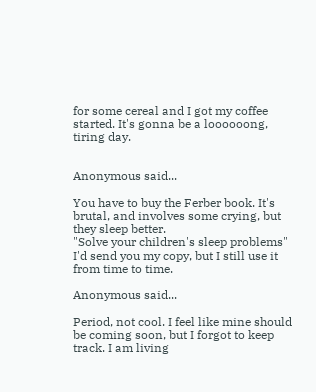for some cereal and I got my coffee started. It's gonna be a loooooong, tiring day.


Anonymous said...

You have to buy the Ferber book. It's brutal, and involves some crying, but they sleep better.
"Solve your children's sleep problems"
I'd send you my copy, but I still use it from time to time.

Anonymous said...

Period, not cool. I feel like mine should be coming soon, but I forgot to keep track. I am living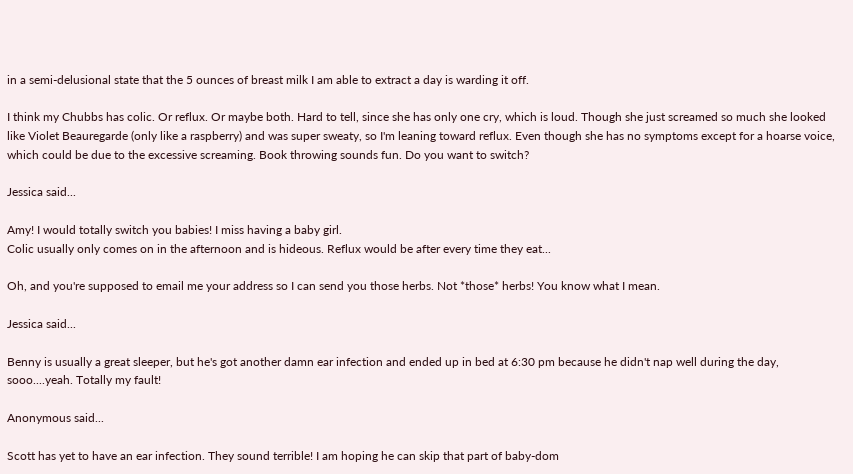in a semi-delusional state that the 5 ounces of breast milk I am able to extract a day is warding it off.

I think my Chubbs has colic. Or reflux. Or maybe both. Hard to tell, since she has only one cry, which is loud. Though she just screamed so much she looked like Violet Beauregarde (only like a raspberry) and was super sweaty, so I'm leaning toward reflux. Even though she has no symptoms except for a hoarse voice, which could be due to the excessive screaming. Book throwing sounds fun. Do you want to switch?

Jessica said...

Amy! I would totally switch you babies! I miss having a baby girl.
Colic usually only comes on in the afternoon and is hideous. Reflux would be after every time they eat...

Oh, and you're supposed to email me your address so I can send you those herbs. Not *those* herbs! You know what I mean.

Jessica said...

Benny is usually a great sleeper, but he's got another damn ear infection and ended up in bed at 6:30 pm because he didn't nap well during the day, sooo....yeah. Totally my fault!

Anonymous said...

Scott has yet to have an ear infection. They sound terrible! I am hoping he can skip that part of baby-dom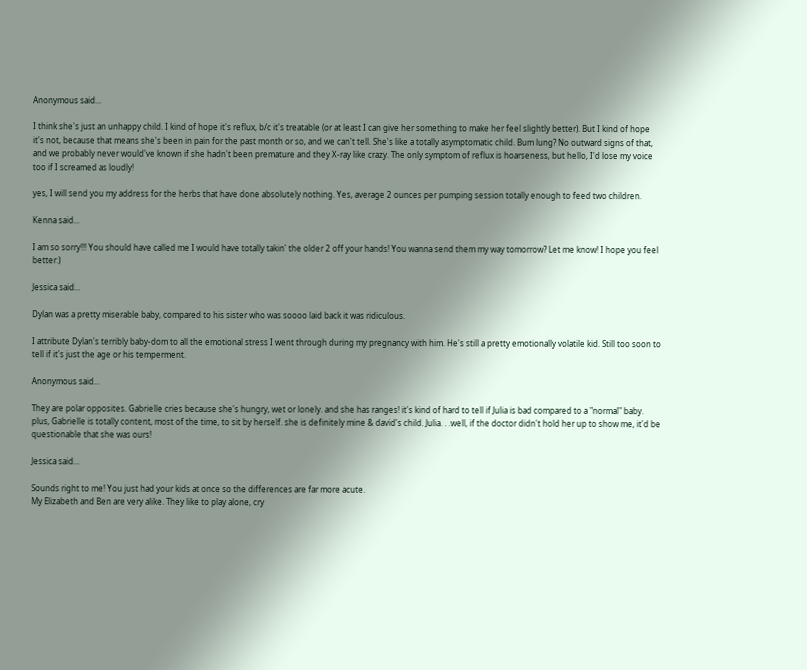Anonymous said...

I think she's just an unhappy child. I kind of hope it's reflux, b/c it's treatable (or at least I can give her something to make her feel slightly better). But I kind of hope it's not, because that means she's been in pain for the past month or so, and we can't tell. She's like a totally asymptomatic child. Bum lung? No outward signs of that, and we probably never would've known if she hadn't been premature and they X-ray like crazy. The only symptom of reflux is hoarseness, but hello, I'd lose my voice too if I screamed as loudly!

yes, I will send you my address for the herbs that have done absolutely nothing. Yes, average 2 ounces per pumping session totally enough to feed two children.

Kenna said...

I am so sorry!!! You should have called me I would have totally takin' the older 2 off your hands! You wanna send them my way tomorrow? Let me know! I hope you feel better:)

Jessica said...

Dylan was a pretty miserable baby, compared to his sister who was soooo laid back it was ridiculous.

I attribute Dylan's terribly baby-dom to all the emotional stress I went through during my pregnancy with him. He's still a pretty emotionally volatile kid. Still too soon to tell if it's just the age or his temperment.

Anonymous said...

They are polar opposites. Gabrielle cries because she's hungry, wet or lonely. and she has ranges! it's kind of hard to tell if Julia is bad compared to a "normal" baby. plus, Gabrielle is totally content, most of the time, to sit by herself. she is definitely mine & david's child. Julia. . .well, if the doctor didn't hold her up to show me, it'd be questionable that she was ours!

Jessica said...

Sounds right to me! You just had your kids at once so the differences are far more acute.
My Elizabeth and Ben are very alike. They like to play alone, cry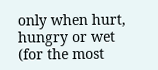only when hurt, hungry or wet (for the most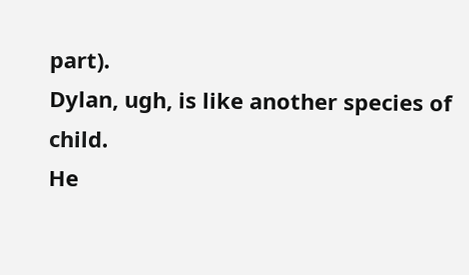part).
Dylan, ugh, is like another species of child.
He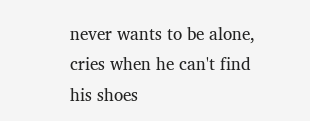never wants to be alone, cries when he can't find his shoes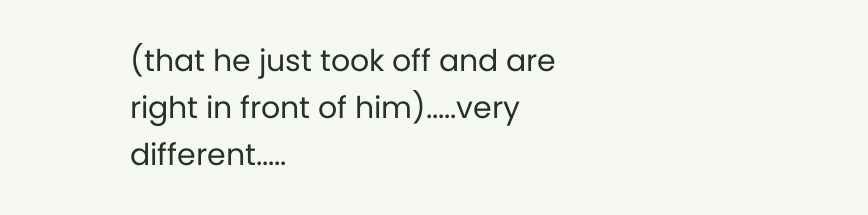(that he just took off and are right in front of him).....very different.....